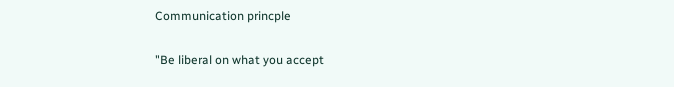Communication princple

"Be liberal on what you accept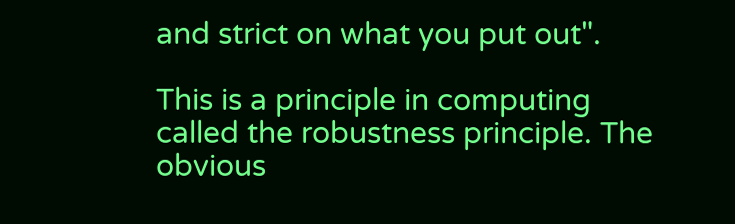and strict on what you put out".

This is a principle in computing called the robustness principle. The obvious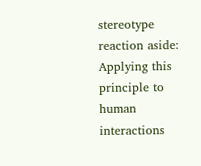stereotype reaction aside: Applying this principle to human interactions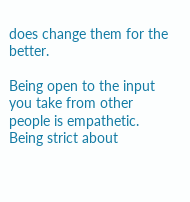does change them for the better.

Being open to the input you take from other people is empathetic. Being strict about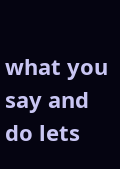what you say and do lets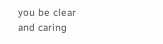you be clear and caring